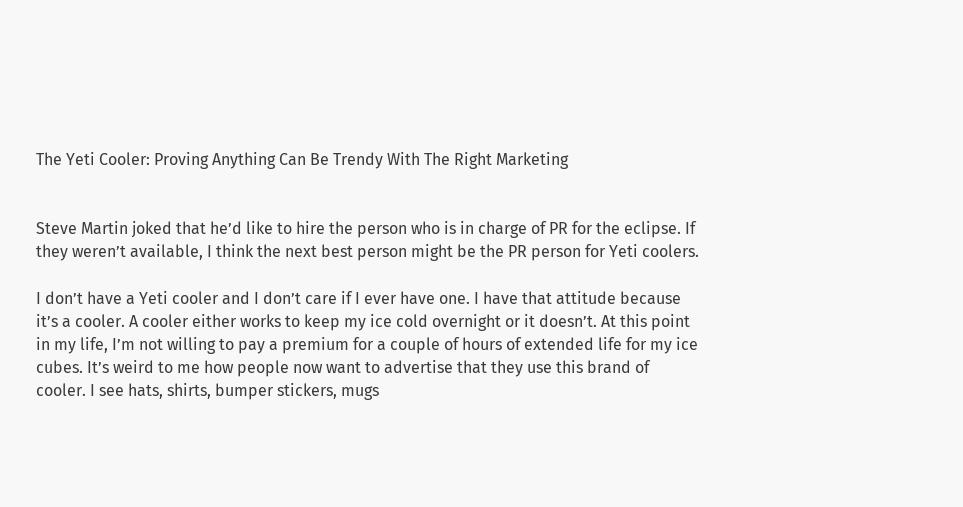The Yeti Cooler: Proving Anything Can Be Trendy With The Right Marketing


Steve Martin joked that he’d like to hire the person who is in charge of PR for the eclipse. If they weren’t available, I think the next best person might be the PR person for Yeti coolers.

I don’t have a Yeti cooler and I don’t care if I ever have one. I have that attitude because it’s a cooler. A cooler either works to keep my ice cold overnight or it doesn’t. At this point in my life, I’m not willing to pay a premium for a couple of hours of extended life for my ice cubes. It’s weird to me how people now want to advertise that they use this brand of cooler. I see hats, shirts, bumper stickers, mugs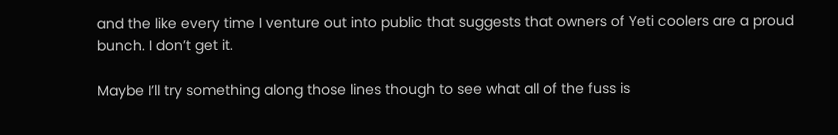and the like every time I venture out into public that suggests that owners of Yeti coolers are a proud bunch. I don’t get it.

Maybe I’ll try something along those lines though to see what all of the fuss is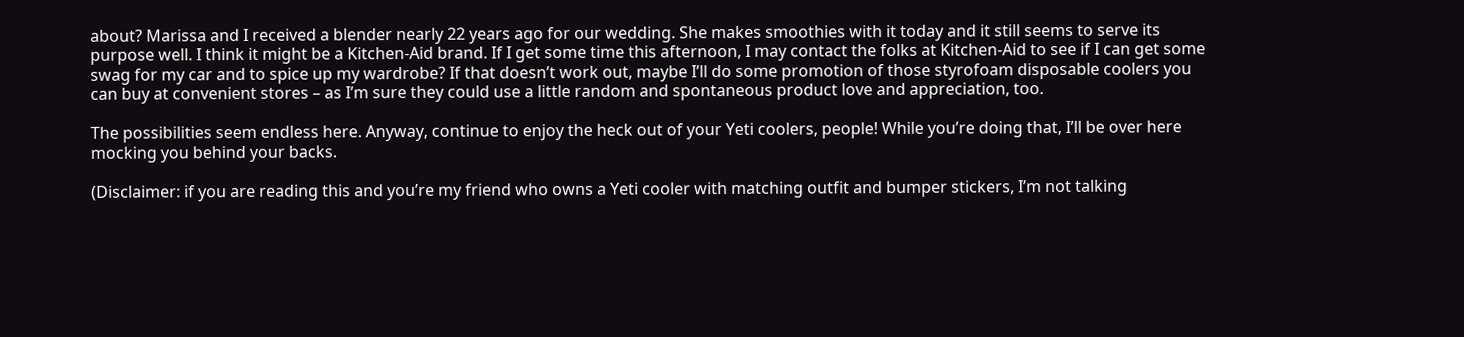about? Marissa and I received a blender nearly 22 years ago for our wedding. She makes smoothies with it today and it still seems to serve its purpose well. I think it might be a Kitchen-Aid brand. If I get some time this afternoon, I may contact the folks at Kitchen-Aid to see if I can get some swag for my car and to spice up my wardrobe? If that doesn’t work out, maybe I’ll do some promotion of those styrofoam disposable coolers you can buy at convenient stores – as I’m sure they could use a little random and spontaneous product love and appreciation, too.

The possibilities seem endless here. Anyway, continue to enjoy the heck out of your Yeti coolers, people! While you’re doing that, I’ll be over here mocking you behind your backs.

(Disclaimer: if you are reading this and you’re my friend who owns a Yeti cooler with matching outfit and bumper stickers, I’m not talking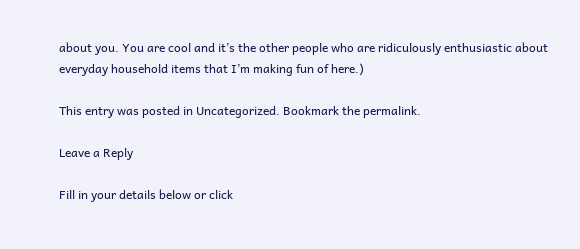about you. You are cool and it’s the other people who are ridiculously enthusiastic about everyday household items that I’m making fun of here.)

This entry was posted in Uncategorized. Bookmark the permalink.

Leave a Reply

Fill in your details below or click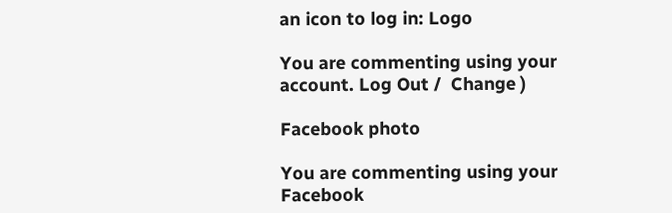an icon to log in: Logo

You are commenting using your account. Log Out /  Change )

Facebook photo

You are commenting using your Facebook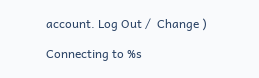account. Log Out /  Change )

Connecting to %s